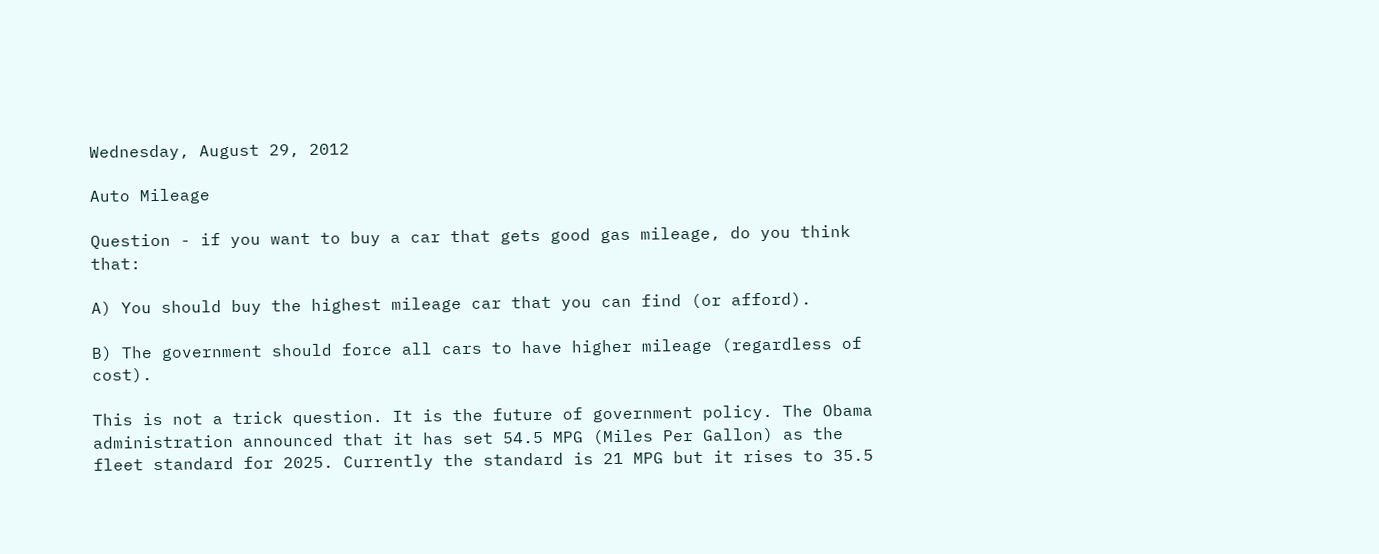Wednesday, August 29, 2012

Auto Mileage

Question - if you want to buy a car that gets good gas mileage, do you think that:

A) You should buy the highest mileage car that you can find (or afford).

B) The government should force all cars to have higher mileage (regardless of cost).

This is not a trick question. It is the future of government policy. The Obama administration announced that it has set 54.5 MPG (Miles Per Gallon) as the fleet standard for 2025. Currently the standard is 21 MPG but it rises to 35.5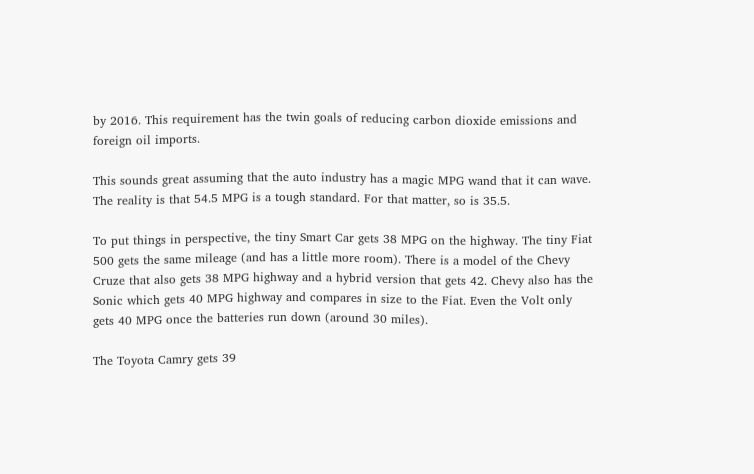by 2016. This requirement has the twin goals of reducing carbon dioxide emissions and foreign oil imports.

This sounds great assuming that the auto industry has a magic MPG wand that it can wave. The reality is that 54.5 MPG is a tough standard. For that matter, so is 35.5.

To put things in perspective, the tiny Smart Car gets 38 MPG on the highway. The tiny Fiat 500 gets the same mileage (and has a little more room). There is a model of the Chevy Cruze that also gets 38 MPG highway and a hybrid version that gets 42. Chevy also has the Sonic which gets 40 MPG highway and compares in size to the Fiat. Even the Volt only gets 40 MPG once the batteries run down (around 30 miles).

The Toyota Camry gets 39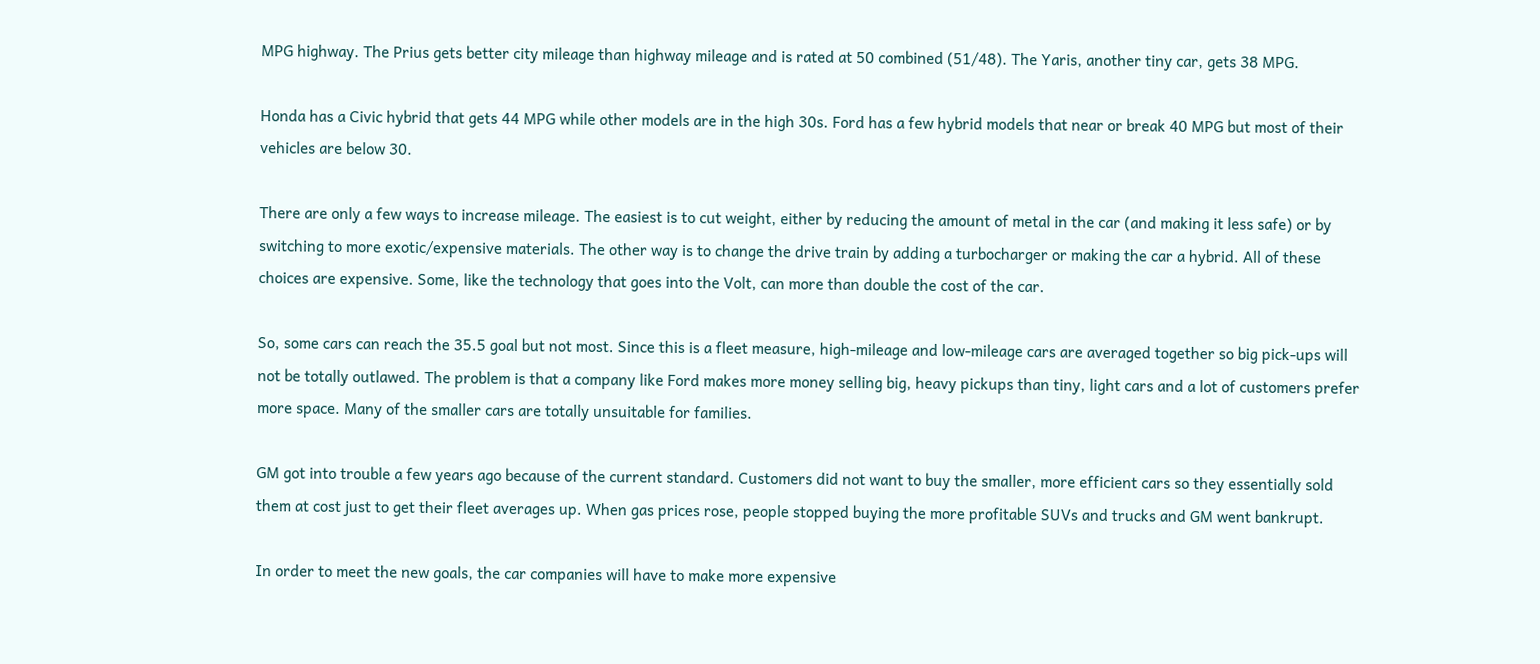MPG highway. The Prius gets better city mileage than highway mileage and is rated at 50 combined (51/48). The Yaris, another tiny car, gets 38 MPG.

Honda has a Civic hybrid that gets 44 MPG while other models are in the high 30s. Ford has a few hybrid models that near or break 40 MPG but most of their vehicles are below 30.

There are only a few ways to increase mileage. The easiest is to cut weight, either by reducing the amount of metal in the car (and making it less safe) or by switching to more exotic/expensive materials. The other way is to change the drive train by adding a turbocharger or making the car a hybrid. All of these choices are expensive. Some, like the technology that goes into the Volt, can more than double the cost of the car.

So, some cars can reach the 35.5 goal but not most. Since this is a fleet measure, high-mileage and low-mileage cars are averaged together so big pick-ups will not be totally outlawed. The problem is that a company like Ford makes more money selling big, heavy pickups than tiny, light cars and a lot of customers prefer more space. Many of the smaller cars are totally unsuitable for families.

GM got into trouble a few years ago because of the current standard. Customers did not want to buy the smaller, more efficient cars so they essentially sold them at cost just to get their fleet averages up. When gas prices rose, people stopped buying the more profitable SUVs and trucks and GM went bankrupt.

In order to meet the new goals, the car companies will have to make more expensive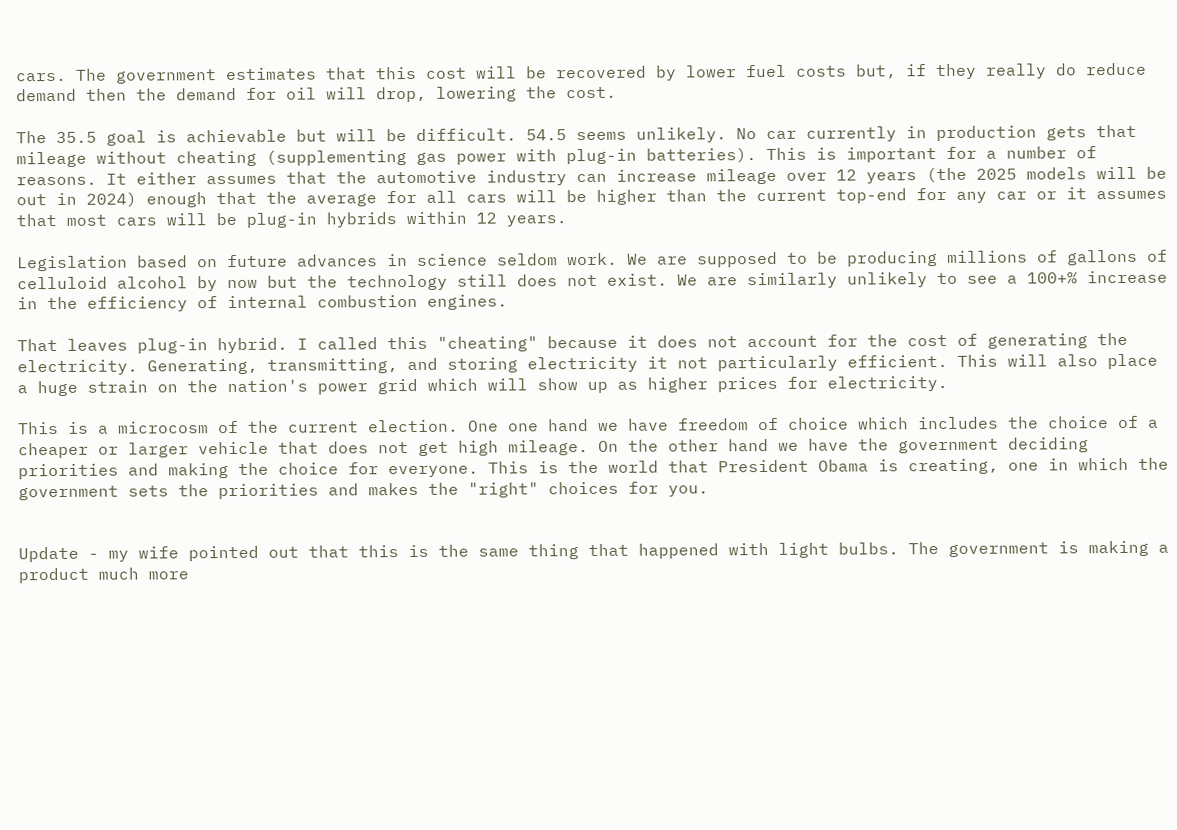cars. The government estimates that this cost will be recovered by lower fuel costs but, if they really do reduce demand then the demand for oil will drop, lowering the cost.

The 35.5 goal is achievable but will be difficult. 54.5 seems unlikely. No car currently in production gets that mileage without cheating (supplementing gas power with plug-in batteries). This is important for a number of reasons. It either assumes that the automotive industry can increase mileage over 12 years (the 2025 models will be out in 2024) enough that the average for all cars will be higher than the current top-end for any car or it assumes that most cars will be plug-in hybrids within 12 years.

Legislation based on future advances in science seldom work. We are supposed to be producing millions of gallons of celluloid alcohol by now but the technology still does not exist. We are similarly unlikely to see a 100+% increase in the efficiency of internal combustion engines.

That leaves plug-in hybrid. I called this "cheating" because it does not account for the cost of generating the electricity. Generating, transmitting, and storing electricity it not particularly efficient. This will also place a huge strain on the nation's power grid which will show up as higher prices for electricity.

This is a microcosm of the current election. One one hand we have freedom of choice which includes the choice of a cheaper or larger vehicle that does not get high mileage. On the other hand we have the government deciding priorities and making the choice for everyone. This is the world that President Obama is creating, one in which the government sets the priorities and makes the "right" choices for you.


Update - my wife pointed out that this is the same thing that happened with light bulbs. The government is making a product much more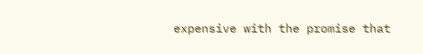expensive with the promise that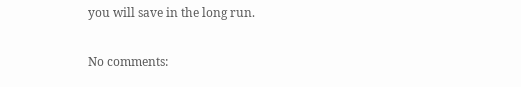you will save in the long run.

No comments: